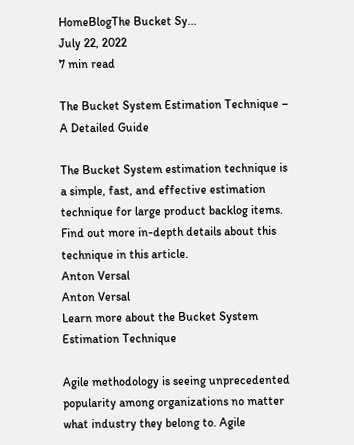HomeBlogThe Bucket Sy...
July 22, 2022
7 min read

The Bucket System Estimation Technique – A Detailed Guide

The Bucket System estimation technique is a simple, fast, and effective estimation technique for large product backlog items. Find out more in-depth details about this technique in this article.
Anton Versal
Anton Versal
Learn more about the Bucket System Estimation Technique

Agile methodology is seeing unprecedented popularity among organizations no matter what industry they belong to. Agile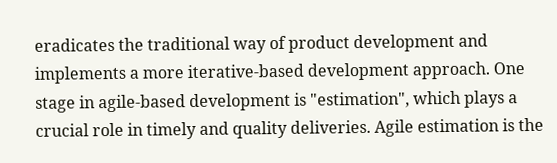eradicates the traditional way of product development and implements a more iterative-based development approach. One stage in agile-based development is "estimation", which plays a crucial role in timely and quality deliveries. Agile estimation is the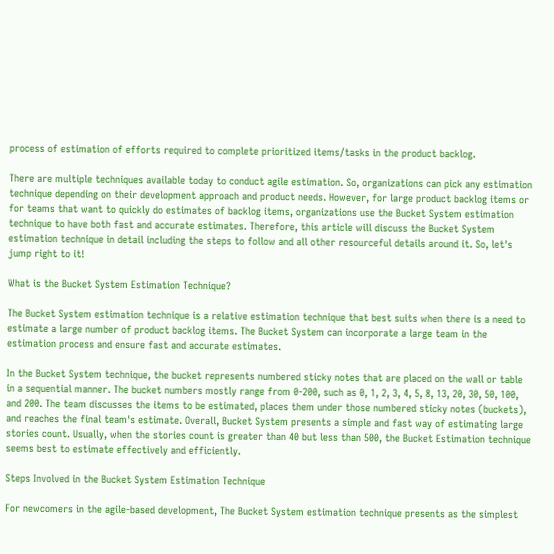process of estimation of efforts required to complete prioritized items/tasks in the product backlog.

There are multiple techniques available today to conduct agile estimation. So, organizations can pick any estimation technique depending on their development approach and product needs. However, for large product backlog items or for teams that want to quickly do estimates of backlog items, organizations use the Bucket System estimation technique to have both fast and accurate estimates. Therefore, this article will discuss the Bucket System estimation technique in detail including the steps to follow and all other resourceful details around it. So, let's jump right to it!

What is the Bucket System Estimation Technique?

The Bucket System estimation technique is a relative estimation technique that best suits when there is a need to estimate a large number of product backlog items. The Bucket System can incorporate a large team in the estimation process and ensure fast and accurate estimates.

In the Bucket System technique, the bucket represents numbered sticky notes that are placed on the wall or table in a sequential manner. The bucket numbers mostly range from 0-200, such as 0, 1, 2, 3, 4, 5, 8, 13, 20, 30, 50, 100, and 200. The team discusses the items to be estimated, places them under those numbered sticky notes (buckets), and reaches the final team's estimate. Overall, Bucket System presents a simple and fast way of estimating large stories count. Usually, when the stories count is greater than 40 but less than 500, the Bucket Estimation technique seems best to estimate effectively and efficiently.

Steps Involved in the Bucket System Estimation Technique

For newcomers in the agile-based development, The Bucket System estimation technique presents as the simplest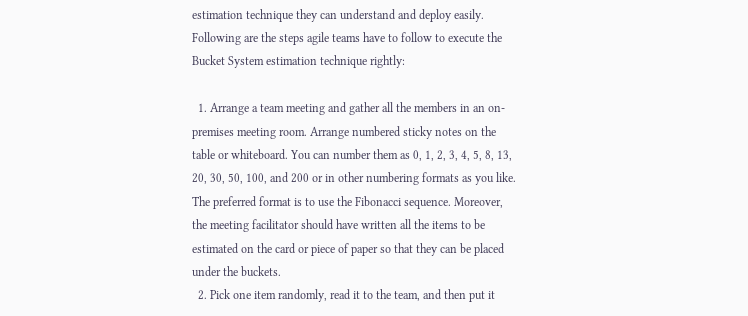estimation technique they can understand and deploy easily. Following are the steps agile teams have to follow to execute the Bucket System estimation technique rightly:

  1. Arrange a team meeting and gather all the members in an on-premises meeting room. Arrange numbered sticky notes on the table or whiteboard. You can number them as 0, 1, 2, 3, 4, 5, 8, 13, 20, 30, 50, 100, and 200 or in other numbering formats as you like. The preferred format is to use the Fibonacci sequence. Moreover, the meeting facilitator should have written all the items to be estimated on the card or piece of paper so that they can be placed under the buckets.
  2. Pick one item randomly, read it to the team, and then put it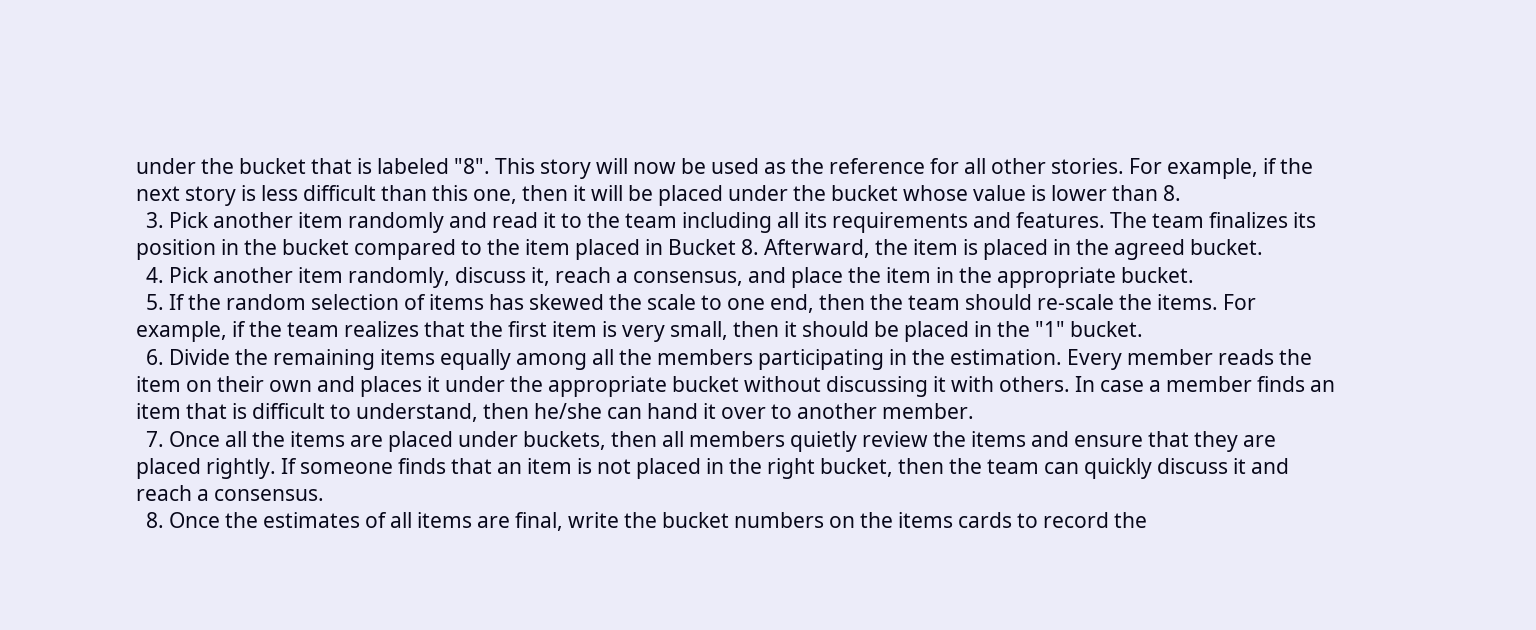under the bucket that is labeled "8". This story will now be used as the reference for all other stories. For example, if the next story is less difficult than this one, then it will be placed under the bucket whose value is lower than 8.
  3. Pick another item randomly and read it to the team including all its requirements and features. The team finalizes its position in the bucket compared to the item placed in Bucket 8. Afterward, the item is placed in the agreed bucket.
  4. Pick another item randomly, discuss it, reach a consensus, and place the item in the appropriate bucket.
  5. If the random selection of items has skewed the scale to one end, then the team should re-scale the items. For example, if the team realizes that the first item is very small, then it should be placed in the "1" bucket.
  6. Divide the remaining items equally among all the members participating in the estimation. Every member reads the item on their own and places it under the appropriate bucket without discussing it with others. In case a member finds an item that is difficult to understand, then he/she can hand it over to another member.
  7. Once all the items are placed under buckets, then all members quietly review the items and ensure that they are placed rightly. If someone finds that an item is not placed in the right bucket, then the team can quickly discuss it and reach a consensus.
  8. Once the estimates of all items are final, write the bucket numbers on the items cards to record the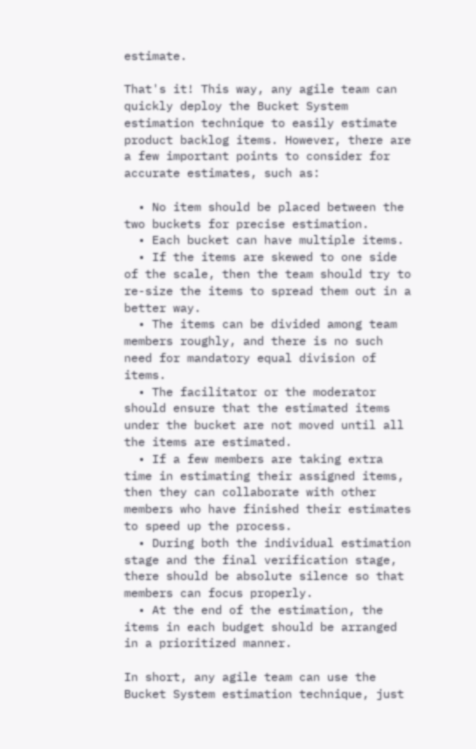estimate.

That's it! This way, any agile team can quickly deploy the Bucket System estimation technique to easily estimate product backlog items. However, there are a few important points to consider for accurate estimates, such as:

  • No item should be placed between the two buckets for precise estimation.
  • Each bucket can have multiple items.
  • If the items are skewed to one side of the scale, then the team should try to re-size the items to spread them out in a better way.
  • The items can be divided among team members roughly, and there is no such need for mandatory equal division of items.
  • The facilitator or the moderator should ensure that the estimated items under the bucket are not moved until all the items are estimated.
  • If a few members are taking extra time in estimating their assigned items, then they can collaborate with other members who have finished their estimates to speed up the process.
  • During both the individual estimation stage and the final verification stage, there should be absolute silence so that members can focus properly.
  • At the end of the estimation, the items in each budget should be arranged in a prioritized manner.

In short, any agile team can use the Bucket System estimation technique, just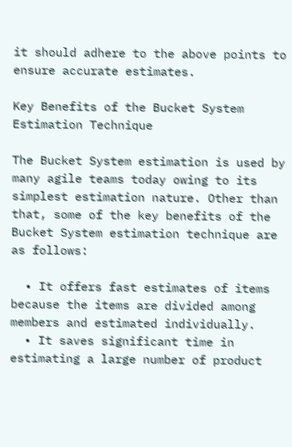it should adhere to the above points to ensure accurate estimates.

Key Benefits of the Bucket System Estimation Technique

The Bucket System estimation is used by many agile teams today owing to its simplest estimation nature. Other than that, some of the key benefits of the Bucket System estimation technique are as follows:

  • It offers fast estimates of items because the items are divided among members and estimated individually.
  • It saves significant time in estimating a large number of product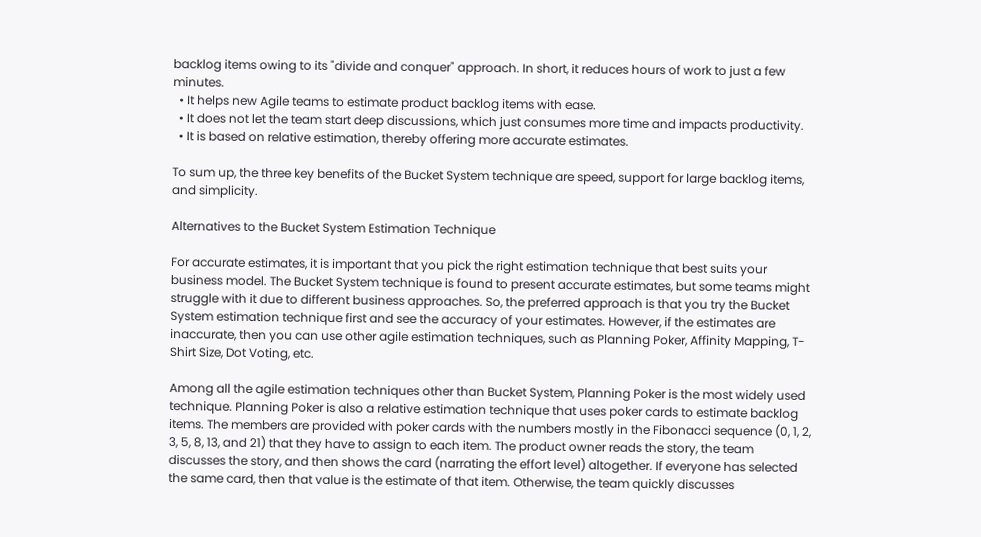backlog items owing to its "divide and conquer" approach. In short, it reduces hours of work to just a few minutes.
  • It helps new Agile teams to estimate product backlog items with ease.
  • It does not let the team start deep discussions, which just consumes more time and impacts productivity.
  • It is based on relative estimation, thereby offering more accurate estimates.

To sum up, the three key benefits of the Bucket System technique are speed, support for large backlog items, and simplicity.

Alternatives to the Bucket System Estimation Technique

For accurate estimates, it is important that you pick the right estimation technique that best suits your business model. The Bucket System technique is found to present accurate estimates, but some teams might struggle with it due to different business approaches. So, the preferred approach is that you try the Bucket System estimation technique first and see the accuracy of your estimates. However, if the estimates are inaccurate, then you can use other agile estimation techniques, such as Planning Poker, Affinity Mapping, T-Shirt Size, Dot Voting, etc.

Among all the agile estimation techniques other than Bucket System, Planning Poker is the most widely used technique. Planning Poker is also a relative estimation technique that uses poker cards to estimate backlog items. The members are provided with poker cards with the numbers mostly in the Fibonacci sequence (0, 1, 2, 3, 5, 8, 13, and 21) that they have to assign to each item. The product owner reads the story, the team discusses the story, and then shows the card (narrating the effort level) altogether. If everyone has selected the same card, then that value is the estimate of that item. Otherwise, the team quickly discusses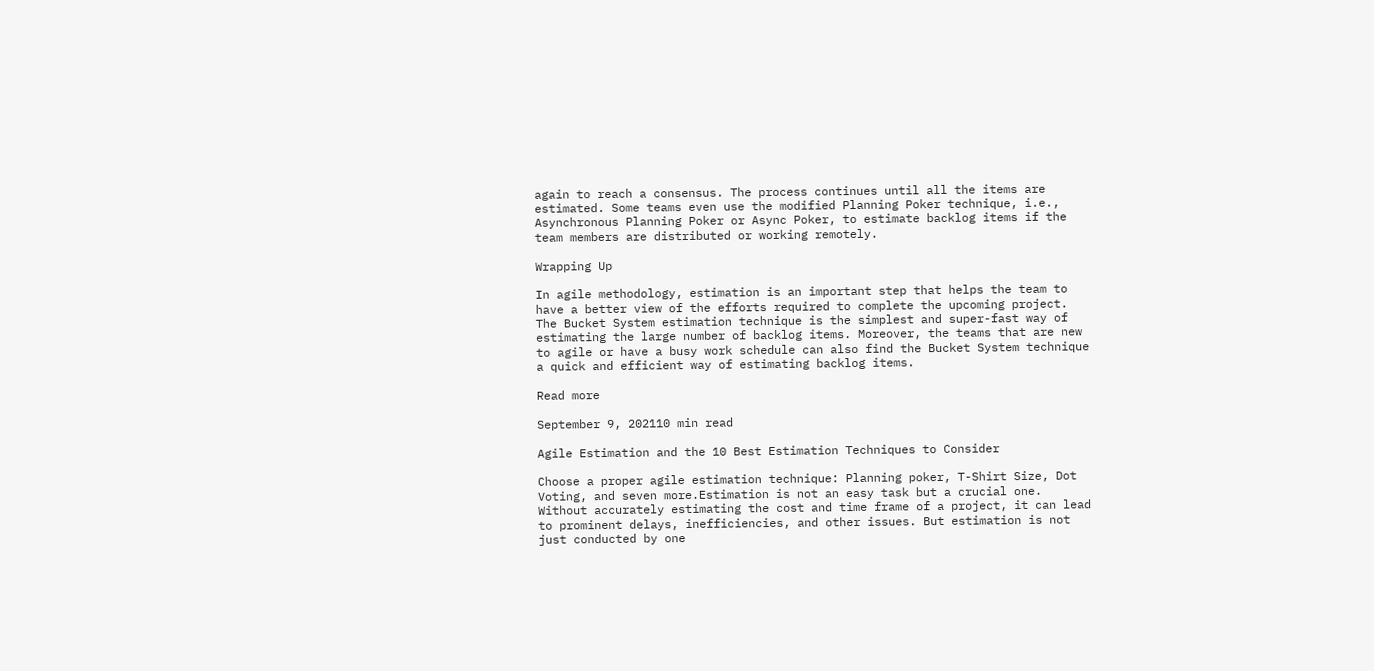again to reach a consensus. The process continues until all the items are estimated. Some teams even use the modified Planning Poker technique, i.e., Asynchronous Planning Poker or Async Poker, to estimate backlog items if the team members are distributed or working remotely.

Wrapping Up

In agile methodology, estimation is an important step that helps the team to have a better view of the efforts required to complete the upcoming project. The Bucket System estimation technique is the simplest and super-fast way of estimating the large number of backlog items. Moreover, the teams that are new to agile or have a busy work schedule can also find the Bucket System technique a quick and efficient way of estimating backlog items.

Read more

September 9, 202110 min read

Agile Estimation and the 10 Best Estimation Techniques to Consider

Choose a proper agile estimation technique: Planning poker, T-Shirt Size, Dot Voting, and seven more.Estimation is not an easy task but a crucial one. Without accurately estimating the cost and time frame of a project, it can lead to prominent delays, inefficiencies, and other issues. But estimation is not just conducted by one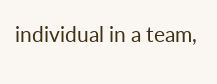individual in a team,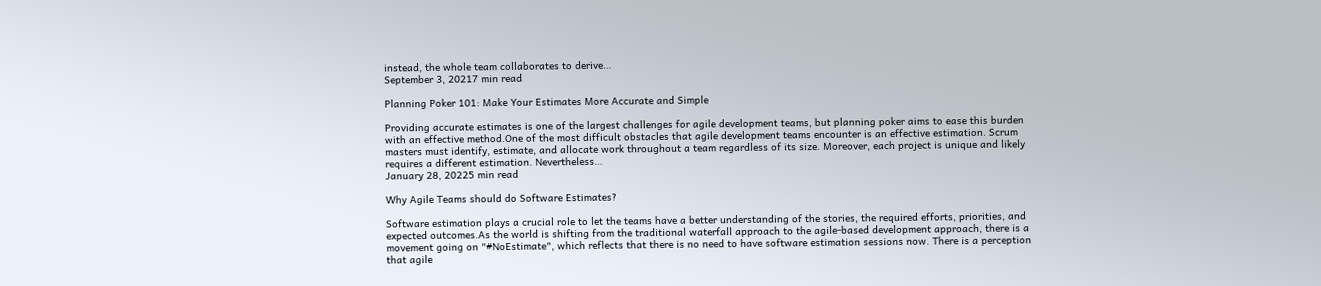instead, the whole team collaborates to derive…
September 3, 20217 min read

Planning Poker 101: Make Your Estimates More Accurate and Simple

Providing accurate estimates is one of the largest challenges for agile development teams, but planning poker aims to ease this burden with an effective method.One of the most difficult obstacles that agile development teams encounter is an effective estimation. Scrum masters must identify, estimate, and allocate work throughout a team regardless of its size. Moreover, each project is unique and likely requires a different estimation. Nevertheless…
January 28, 20225 min read

Why Agile Teams should do Software Estimates?

Software estimation plays a crucial role to let the teams have a better understanding of the stories, the required efforts, priorities, and expected outcomes.As the world is shifting from the traditional waterfall approach to the agile-based development approach, there is a movement going on "#NoEstimate", which reflects that there is no need to have software estimation sessions now. There is a perception that agile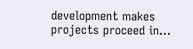development makes projects proceed in…